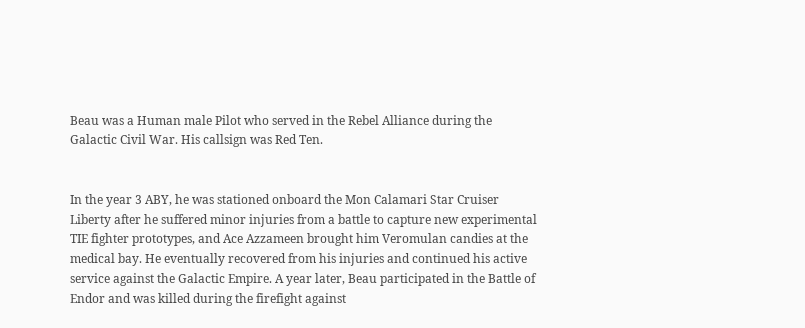Beau was a Human male Pilot who served in the Rebel Alliance during the Galactic Civil War. His callsign was Red Ten.


In the year 3 ABY, he was stationed onboard the Mon Calamari Star Cruiser Liberty after he suffered minor injuries from a battle to capture new experimental TIE fighter prototypes, and Ace Azzameen brought him Veromulan candies at the medical bay. He eventually recovered from his injuries and continued his active service against the Galactic Empire. A year later, Beau participated in the Battle of Endor and was killed during the firefight against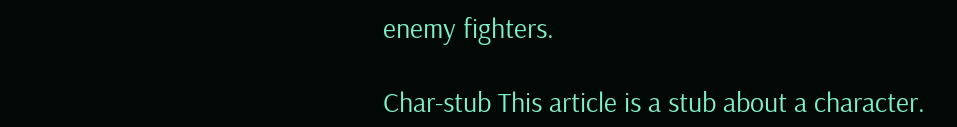enemy fighters.

Char-stub This article is a stub about a character.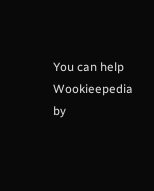You can help Wookieepedia by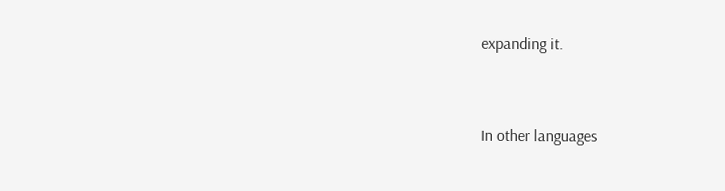expanding it.


In other languages